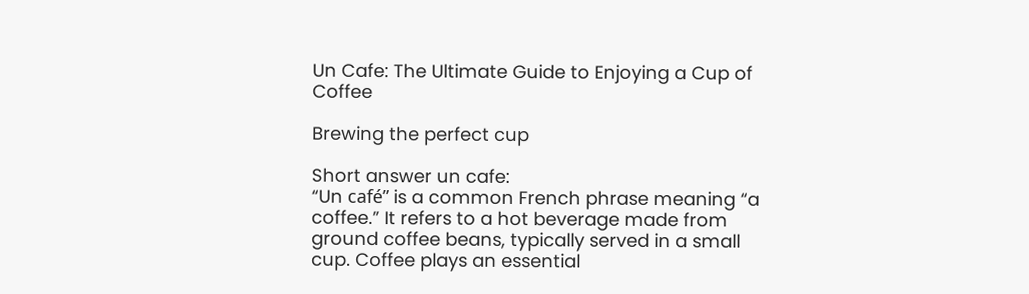Un Cafe: The Ultimate Guide to Enjoying a Cup of Coffee

Brewing the perfect cup

Short answer un cafe:
“Un café” is a common French phrase meaning “a coffee.” It refers to a hot beverage made from ground coffee beans, typically served in a small cup. Coffee plays an essential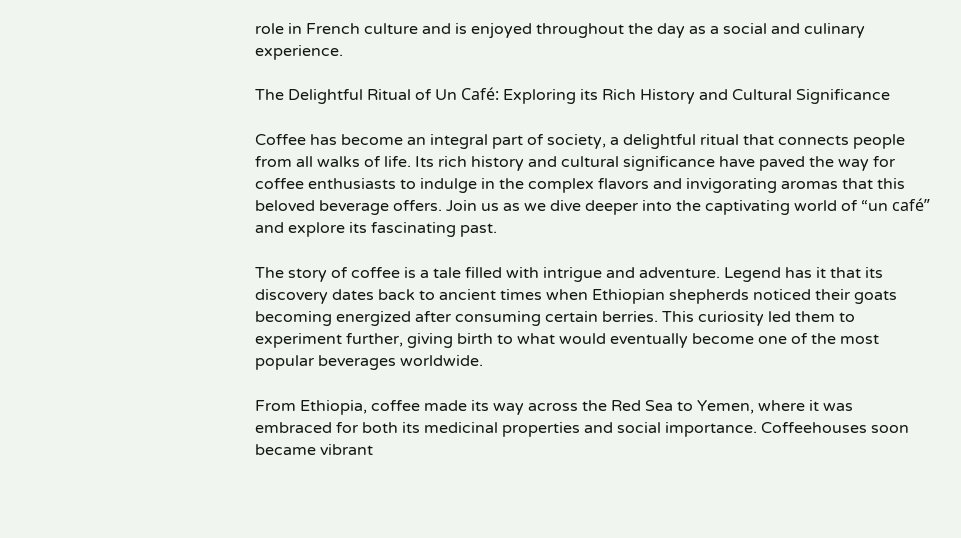role in French culture and is enjoyed throughout the day as a social and culinary experience.

The Delightful Ritual of Un Café: Exploring its Rich History and Cultural Significance

Coffee has become an integral part of society, a delightful ritual that connects people from all walks of life. Its rich history and cultural significance have paved the way for coffee enthusiasts to indulge in the complex flavors and invigorating aromas that this beloved beverage offers. Join us as we dive deeper into the captivating world of “un café” and explore its fascinating past.

The story of coffee is a tale filled with intrigue and adventure. Legend has it that its discovery dates back to ancient times when Ethiopian shepherds noticed their goats becoming energized after consuming certain berries. This curiosity led them to experiment further, giving birth to what would eventually become one of the most popular beverages worldwide.

From Ethiopia, coffee made its way across the Red Sea to Yemen, where it was embraced for both its medicinal properties and social importance. Coffeehouses soon became vibrant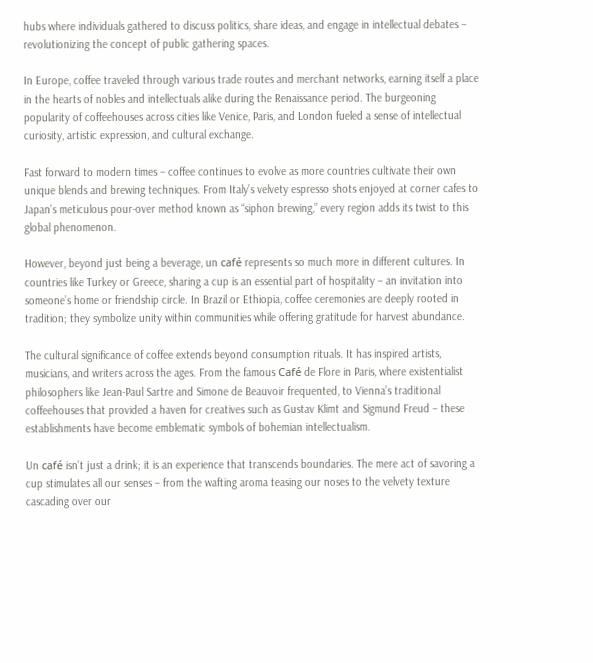hubs where individuals gathered to discuss politics, share ideas, and engage in intellectual debates – revolutionizing the concept of public gathering spaces.

In Europe, coffee traveled through various trade routes and merchant networks, earning itself a place in the hearts of nobles and intellectuals alike during the Renaissance period. The burgeoning popularity of coffeehouses across cities like Venice, Paris, and London fueled a sense of intellectual curiosity, artistic expression, and cultural exchange.

Fast forward to modern times – coffee continues to evolve as more countries cultivate their own unique blends and brewing techniques. From Italy’s velvety espresso shots enjoyed at corner cafes to Japan’s meticulous pour-over method known as “siphon brewing,” every region adds its twist to this global phenomenon.

However, beyond just being a beverage, un café represents so much more in different cultures. In countries like Turkey or Greece, sharing a cup is an essential part of hospitality – an invitation into someone’s home or friendship circle. In Brazil or Ethiopia, coffee ceremonies are deeply rooted in tradition; they symbolize unity within communities while offering gratitude for harvest abundance.

The cultural significance of coffee extends beyond consumption rituals. It has inspired artists, musicians, and writers across the ages. From the famous Café de Flore in Paris, where existentialist philosophers like Jean-Paul Sartre and Simone de Beauvoir frequented, to Vienna’s traditional coffeehouses that provided a haven for creatives such as Gustav Klimt and Sigmund Freud – these establishments have become emblematic symbols of bohemian intellectualism.

Un café isn’t just a drink; it is an experience that transcends boundaries. The mere act of savoring a cup stimulates all our senses – from the wafting aroma teasing our noses to the velvety texture cascading over our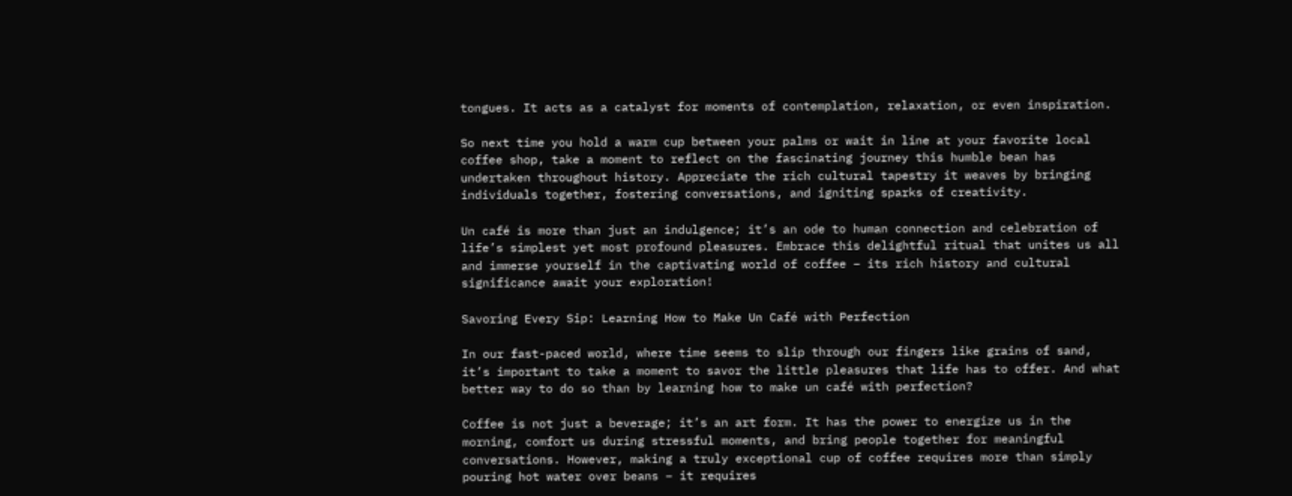tongues. It acts as a catalyst for moments of contemplation, relaxation, or even inspiration.

So next time you hold a warm cup between your palms or wait in line at your favorite local coffee shop, take a moment to reflect on the fascinating journey this humble bean has undertaken throughout history. Appreciate the rich cultural tapestry it weaves by bringing individuals together, fostering conversations, and igniting sparks of creativity.

Un café is more than just an indulgence; it’s an ode to human connection and celebration of life’s simplest yet most profound pleasures. Embrace this delightful ritual that unites us all and immerse yourself in the captivating world of coffee – its rich history and cultural significance await your exploration!

Savoring Every Sip: Learning How to Make Un Café with Perfection

In our fast-paced world, where time seems to slip through our fingers like grains of sand, it’s important to take a moment to savor the little pleasures that life has to offer. And what better way to do so than by learning how to make un café with perfection?

Coffee is not just a beverage; it’s an art form. It has the power to energize us in the morning, comfort us during stressful moments, and bring people together for meaningful conversations. However, making a truly exceptional cup of coffee requires more than simply pouring hot water over beans – it requires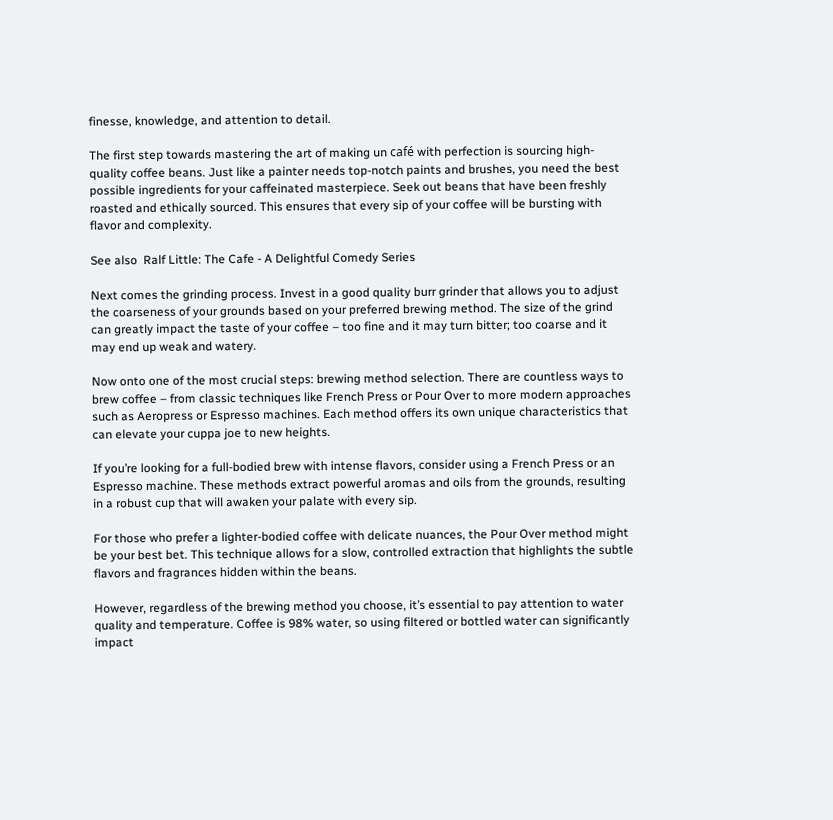finesse, knowledge, and attention to detail.

The first step towards mastering the art of making un café with perfection is sourcing high-quality coffee beans. Just like a painter needs top-notch paints and brushes, you need the best possible ingredients for your caffeinated masterpiece. Seek out beans that have been freshly roasted and ethically sourced. This ensures that every sip of your coffee will be bursting with flavor and complexity.

See also  Ralf Little: The Cafe - A Delightful Comedy Series

Next comes the grinding process. Invest in a good quality burr grinder that allows you to adjust the coarseness of your grounds based on your preferred brewing method. The size of the grind can greatly impact the taste of your coffee – too fine and it may turn bitter; too coarse and it may end up weak and watery.

Now onto one of the most crucial steps: brewing method selection. There are countless ways to brew coffee – from classic techniques like French Press or Pour Over to more modern approaches such as Aeropress or Espresso machines. Each method offers its own unique characteristics that can elevate your cuppa joe to new heights.

If you’re looking for a full-bodied brew with intense flavors, consider using a French Press or an Espresso machine. These methods extract powerful aromas and oils from the grounds, resulting in a robust cup that will awaken your palate with every sip.

For those who prefer a lighter-bodied coffee with delicate nuances, the Pour Over method might be your best bet. This technique allows for a slow, controlled extraction that highlights the subtle flavors and fragrances hidden within the beans.

However, regardless of the brewing method you choose, it’s essential to pay attention to water quality and temperature. Coffee is 98% water, so using filtered or bottled water can significantly impact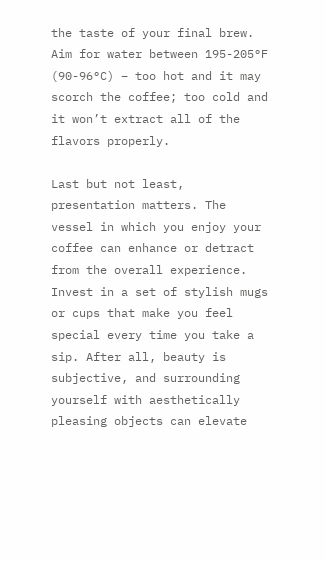the taste of your final brew. Aim for water between 195-205°F (90-96°C) – too hot and it may scorch the coffee; too cold and it won’t extract all of the flavors properly.

Last but not least, presentation matters. The vessel in which you enjoy your coffee can enhance or detract from the overall experience. Invest in a set of stylish mugs or cups that make you feel special every time you take a sip. After all, beauty is subjective, and surrounding yourself with aesthetically pleasing objects can elevate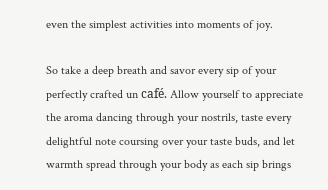even the simplest activities into moments of joy.

So take a deep breath and savor every sip of your perfectly crafted un café. Allow yourself to appreciate the aroma dancing through your nostrils, taste every delightful note coursing over your taste buds, and let warmth spread through your body as each sip brings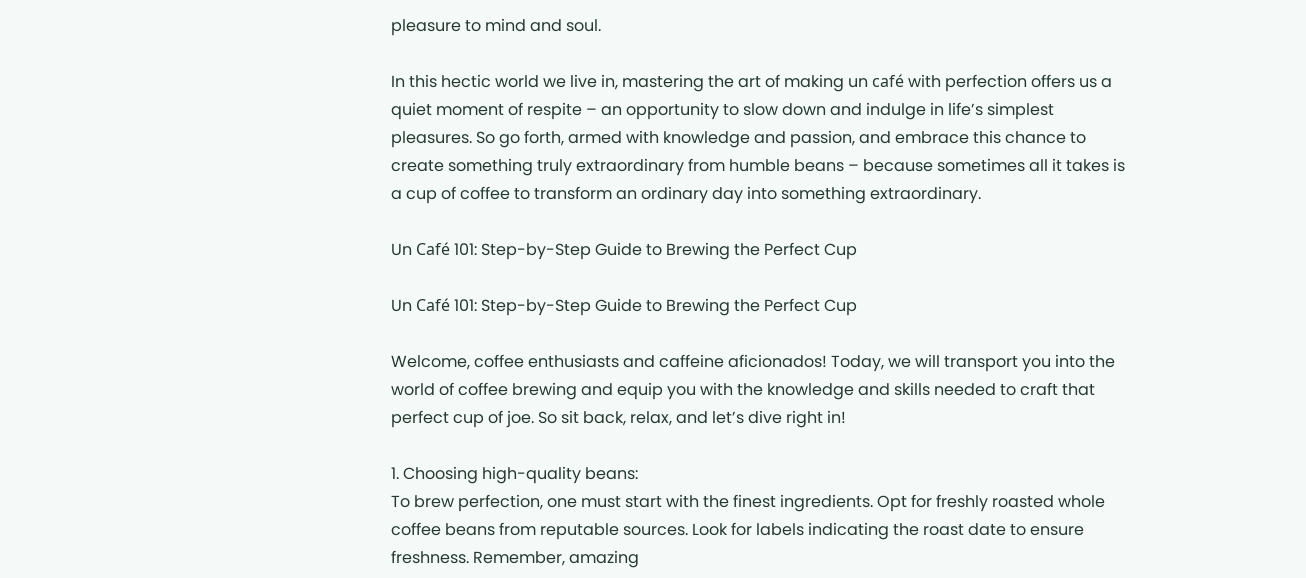pleasure to mind and soul.

In this hectic world we live in, mastering the art of making un café with perfection offers us a quiet moment of respite – an opportunity to slow down and indulge in life’s simplest pleasures. So go forth, armed with knowledge and passion, and embrace this chance to create something truly extraordinary from humble beans – because sometimes all it takes is a cup of coffee to transform an ordinary day into something extraordinary.

Un Café 101: Step-by-Step Guide to Brewing the Perfect Cup

Un Café 101: Step-by-Step Guide to Brewing the Perfect Cup

Welcome, coffee enthusiasts and caffeine aficionados! Today, we will transport you into the world of coffee brewing and equip you with the knowledge and skills needed to craft that perfect cup of joe. So sit back, relax, and let’s dive right in!

1. Choosing high-quality beans:
To brew perfection, one must start with the finest ingredients. Opt for freshly roasted whole coffee beans from reputable sources. Look for labels indicating the roast date to ensure freshness. Remember, amazing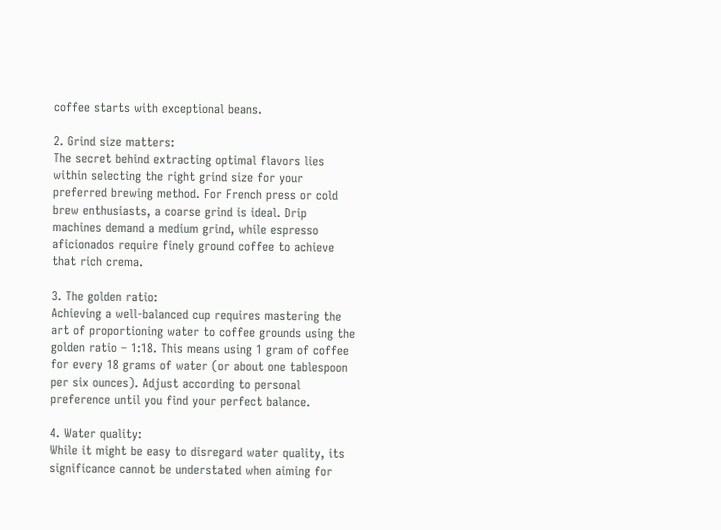coffee starts with exceptional beans.

2. Grind size matters:
The secret behind extracting optimal flavors lies within selecting the right grind size for your preferred brewing method. For French press or cold brew enthusiasts, a coarse grind is ideal. Drip machines demand a medium grind, while espresso aficionados require finely ground coffee to achieve that rich crema.

3. The golden ratio:
Achieving a well-balanced cup requires mastering the art of proportioning water to coffee grounds using the golden ratio – 1:18. This means using 1 gram of coffee for every 18 grams of water (or about one tablespoon per six ounces). Adjust according to personal preference until you find your perfect balance.

4. Water quality:
While it might be easy to disregard water quality, its significance cannot be understated when aiming for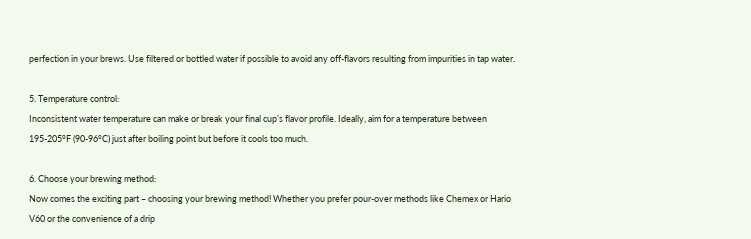perfection in your brews. Use filtered or bottled water if possible to avoid any off-flavors resulting from impurities in tap water.

5. Temperature control:
Inconsistent water temperature can make or break your final cup’s flavor profile. Ideally, aim for a temperature between 195-205°F (90-96°C) just after boiling point but before it cools too much.

6. Choose your brewing method:
Now comes the exciting part – choosing your brewing method! Whether you prefer pour-over methods like Chemex or Hario V60 or the convenience of a drip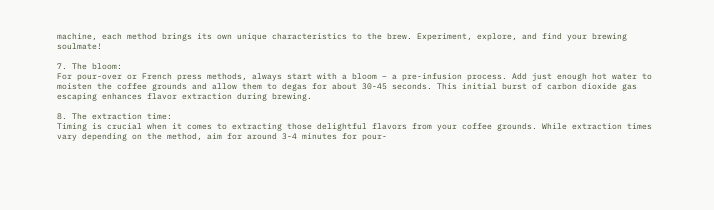machine, each method brings its own unique characteristics to the brew. Experiment, explore, and find your brewing soulmate!

7. The bloom:
For pour-over or French press methods, always start with a bloom – a pre-infusion process. Add just enough hot water to moisten the coffee grounds and allow them to degas for about 30-45 seconds. This initial burst of carbon dioxide gas escaping enhances flavor extraction during brewing.

8. The extraction time:
Timing is crucial when it comes to extracting those delightful flavors from your coffee grounds. While extraction times vary depending on the method, aim for around 3-4 minutes for pour-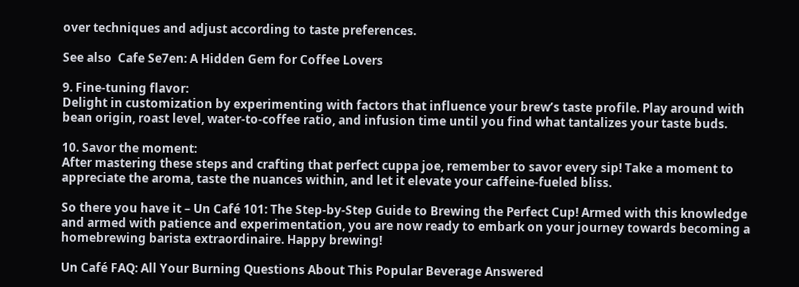over techniques and adjust according to taste preferences.

See also  Cafe Se7en: A Hidden Gem for Coffee Lovers

9. Fine-tuning flavor:
Delight in customization by experimenting with factors that influence your brew’s taste profile. Play around with bean origin, roast level, water-to-coffee ratio, and infusion time until you find what tantalizes your taste buds.

10. Savor the moment:
After mastering these steps and crafting that perfect cuppa joe, remember to savor every sip! Take a moment to appreciate the aroma, taste the nuances within, and let it elevate your caffeine-fueled bliss.

So there you have it – Un Café 101: The Step-by-Step Guide to Brewing the Perfect Cup! Armed with this knowledge and armed with patience and experimentation, you are now ready to embark on your journey towards becoming a homebrewing barista extraordinaire. Happy brewing!

Un Café FAQ: All Your Burning Questions About This Popular Beverage Answered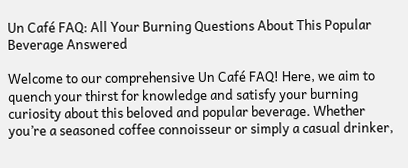Un Café FAQ: All Your Burning Questions About This Popular Beverage Answered

Welcome to our comprehensive Un Café FAQ! Here, we aim to quench your thirst for knowledge and satisfy your burning curiosity about this beloved and popular beverage. Whether you’re a seasoned coffee connoisseur or simply a casual drinker,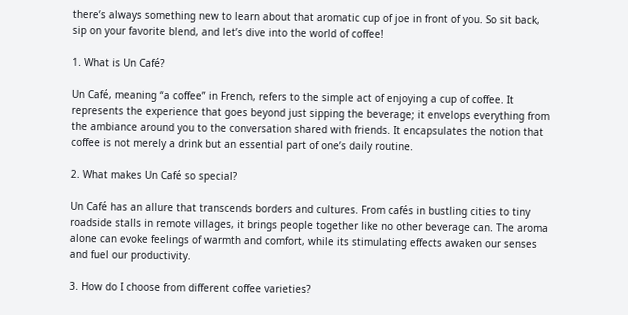there’s always something new to learn about that aromatic cup of joe in front of you. So sit back, sip on your favorite blend, and let’s dive into the world of coffee!

1. What is Un Café?

Un Café, meaning “a coffee” in French, refers to the simple act of enjoying a cup of coffee. It represents the experience that goes beyond just sipping the beverage; it envelops everything from the ambiance around you to the conversation shared with friends. It encapsulates the notion that coffee is not merely a drink but an essential part of one’s daily routine.

2. What makes Un Café so special?

Un Café has an allure that transcends borders and cultures. From cafés in bustling cities to tiny roadside stalls in remote villages, it brings people together like no other beverage can. The aroma alone can evoke feelings of warmth and comfort, while its stimulating effects awaken our senses and fuel our productivity.

3. How do I choose from different coffee varieties?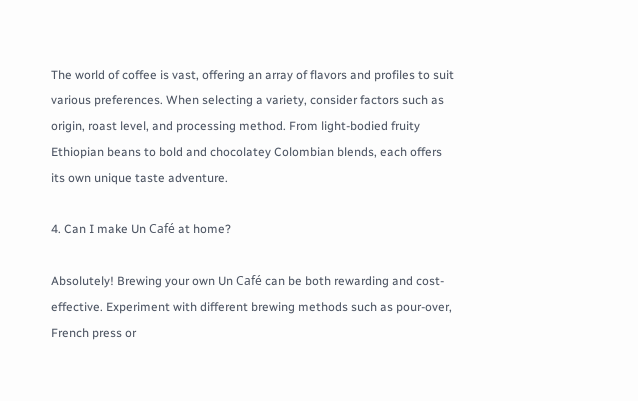The world of coffee is vast, offering an array of flavors and profiles to suit various preferences. When selecting a variety, consider factors such as origin, roast level, and processing method. From light-bodied fruity Ethiopian beans to bold and chocolatey Colombian blends, each offers its own unique taste adventure.

4. Can I make Un Café at home?

Absolutely! Brewing your own Un Café can be both rewarding and cost-effective. Experiment with different brewing methods such as pour-over, French press or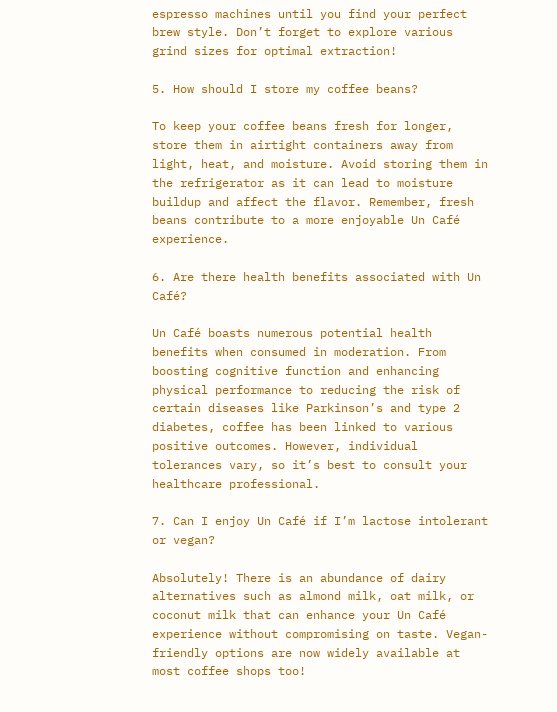espresso machines until you find your perfect brew style. Don’t forget to explore various grind sizes for optimal extraction!

5. How should I store my coffee beans?

To keep your coffee beans fresh for longer, store them in airtight containers away from light, heat, and moisture. Avoid storing them in the refrigerator as it can lead to moisture buildup and affect the flavor. Remember, fresh beans contribute to a more enjoyable Un Café experience.

6. Are there health benefits associated with Un Café?

Un Café boasts numerous potential health benefits when consumed in moderation. From boosting cognitive function and enhancing physical performance to reducing the risk of certain diseases like Parkinson’s and type 2 diabetes, coffee has been linked to various positive outcomes. However, individual tolerances vary, so it’s best to consult your healthcare professional.

7. Can I enjoy Un Café if I’m lactose intolerant or vegan?

Absolutely! There is an abundance of dairy alternatives such as almond milk, oat milk, or coconut milk that can enhance your Un Café experience without compromising on taste. Vegan-friendly options are now widely available at most coffee shops too!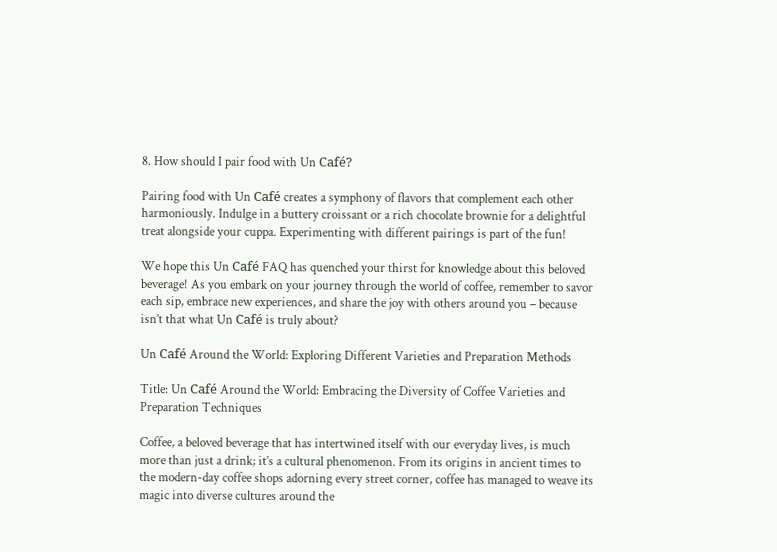8. How should I pair food with Un Café?

Pairing food with Un Café creates a symphony of flavors that complement each other harmoniously. Indulge in a buttery croissant or a rich chocolate brownie for a delightful treat alongside your cuppa. Experimenting with different pairings is part of the fun!

We hope this Un Café FAQ has quenched your thirst for knowledge about this beloved beverage! As you embark on your journey through the world of coffee, remember to savor each sip, embrace new experiences, and share the joy with others around you – because isn’t that what Un Café is truly about?

Un Café Around the World: Exploring Different Varieties and Preparation Methods

Title: Un Café Around the World: Embracing the Diversity of Coffee Varieties and Preparation Techniques

Coffee, a beloved beverage that has intertwined itself with our everyday lives, is much more than just a drink; it’s a cultural phenomenon. From its origins in ancient times to the modern-day coffee shops adorning every street corner, coffee has managed to weave its magic into diverse cultures around the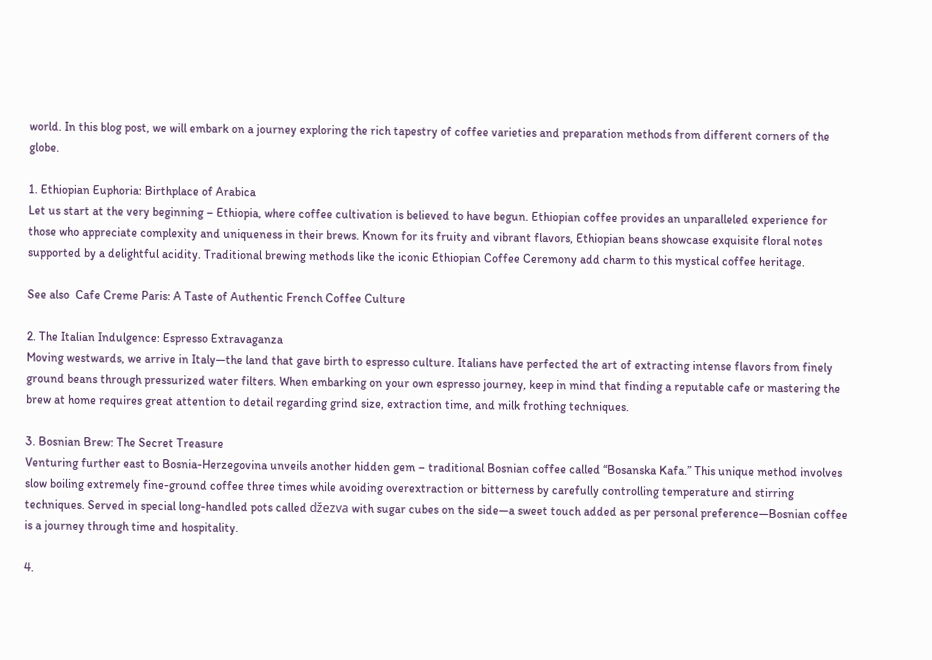world. In this blog post, we will embark on a journey exploring the rich tapestry of coffee varieties and preparation methods from different corners of the globe.

1. Ethiopian Euphoria: Birthplace of Arabica
Let us start at the very beginning – Ethiopia, where coffee cultivation is believed to have begun. Ethiopian coffee provides an unparalleled experience for those who appreciate complexity and uniqueness in their brews. Known for its fruity and vibrant flavors, Ethiopian beans showcase exquisite floral notes supported by a delightful acidity. Traditional brewing methods like the iconic Ethiopian Coffee Ceremony add charm to this mystical coffee heritage.

See also  Cafe Creme Paris: A Taste of Authentic French Coffee Culture

2. The Italian Indulgence: Espresso Extravaganza
Moving westwards, we arrive in Italy—the land that gave birth to espresso culture. Italians have perfected the art of extracting intense flavors from finely ground beans through pressurized water filters. When embarking on your own espresso journey, keep in mind that finding a reputable cafe or mastering the brew at home requires great attention to detail regarding grind size, extraction time, and milk frothing techniques.

3. Bosnian Brew: The Secret Treasure
Venturing further east to Bosnia-Herzegovina unveils another hidden gem – traditional Bosnian coffee called “Bosanska Kafa.” This unique method involves slow boiling extremely fine-ground coffee three times while avoiding overextraction or bitterness by carefully controlling temperature and stirring techniques. Served in special long-handled pots called džezva with sugar cubes on the side—a sweet touch added as per personal preference—Bosnian coffee is a journey through time and hospitality.

4.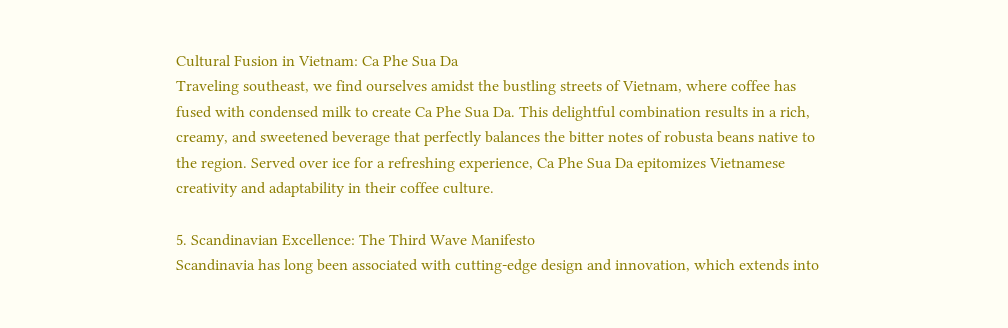Cultural Fusion in Vietnam: Ca Phe Sua Da
Traveling southeast, we find ourselves amidst the bustling streets of Vietnam, where coffee has fused with condensed milk to create Ca Phe Sua Da. This delightful combination results in a rich, creamy, and sweetened beverage that perfectly balances the bitter notes of robusta beans native to the region. Served over ice for a refreshing experience, Ca Phe Sua Da epitomizes Vietnamese creativity and adaptability in their coffee culture.

5. Scandinavian Excellence: The Third Wave Manifesto
Scandinavia has long been associated with cutting-edge design and innovation, which extends into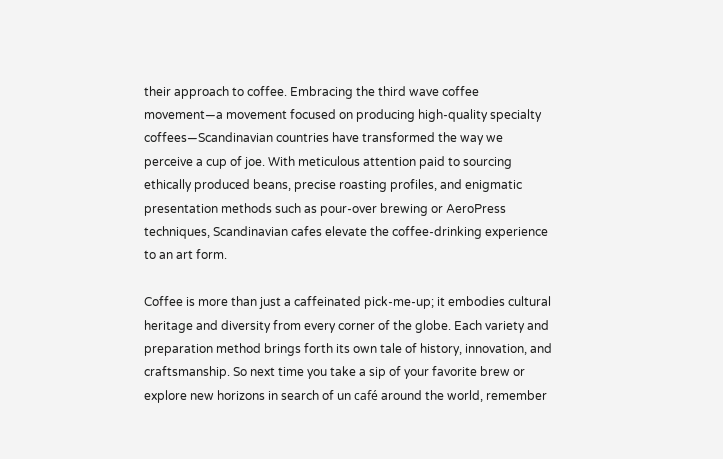their approach to coffee. Embracing the third wave coffee movement—a movement focused on producing high-quality specialty coffees—Scandinavian countries have transformed the way we perceive a cup of joe. With meticulous attention paid to sourcing ethically produced beans, precise roasting profiles, and enigmatic presentation methods such as pour-over brewing or AeroPress techniques, Scandinavian cafes elevate the coffee-drinking experience to an art form.

Coffee is more than just a caffeinated pick-me-up; it embodies cultural heritage and diversity from every corner of the globe. Each variety and preparation method brings forth its own tale of history, innovation, and craftsmanship. So next time you take a sip of your favorite brew or explore new horizons in search of un café around the world, remember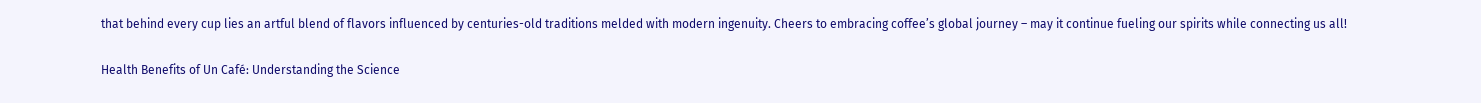that behind every cup lies an artful blend of flavors influenced by centuries-old traditions melded with modern ingenuity. Cheers to embracing coffee’s global journey – may it continue fueling our spirits while connecting us all!

Health Benefits of Un Café: Understanding the Science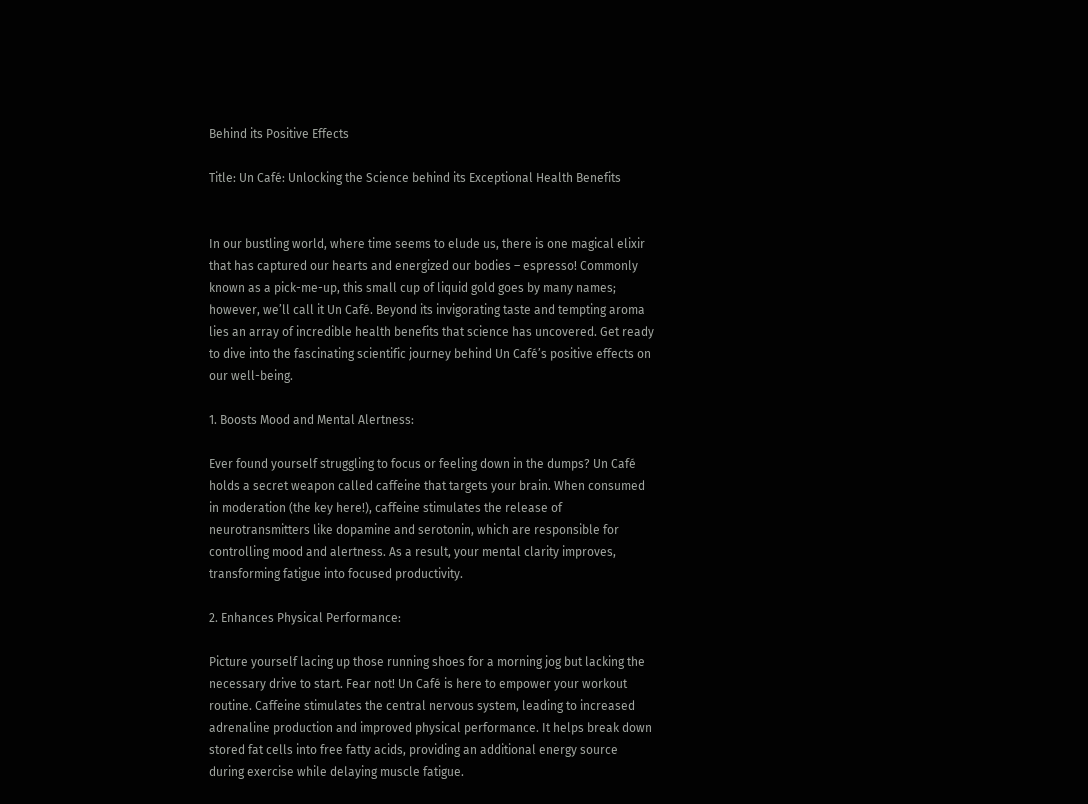Behind its Positive Effects

Title: Un Café: Unlocking the Science behind its Exceptional Health Benefits


In our bustling world, where time seems to elude us, there is one magical elixir that has captured our hearts and energized our bodies – espresso! Commonly known as a pick-me-up, this small cup of liquid gold goes by many names; however, we’ll call it Un Café. Beyond its invigorating taste and tempting aroma lies an array of incredible health benefits that science has uncovered. Get ready to dive into the fascinating scientific journey behind Un Café’s positive effects on our well-being.

1. Boosts Mood and Mental Alertness:

Ever found yourself struggling to focus or feeling down in the dumps? Un Café holds a secret weapon called caffeine that targets your brain. When consumed in moderation (the key here!), caffeine stimulates the release of neurotransmitters like dopamine and serotonin, which are responsible for controlling mood and alertness. As a result, your mental clarity improves, transforming fatigue into focused productivity.

2. Enhances Physical Performance:

Picture yourself lacing up those running shoes for a morning jog but lacking the necessary drive to start. Fear not! Un Café is here to empower your workout routine. Caffeine stimulates the central nervous system, leading to increased adrenaline production and improved physical performance. It helps break down stored fat cells into free fatty acids, providing an additional energy source during exercise while delaying muscle fatigue.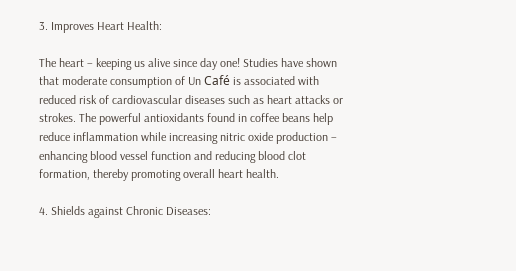3. Improves Heart Health:

The heart – keeping us alive since day one! Studies have shown that moderate consumption of Un Café is associated with reduced risk of cardiovascular diseases such as heart attacks or strokes. The powerful antioxidants found in coffee beans help reduce inflammation while increasing nitric oxide production – enhancing blood vessel function and reducing blood clot formation, thereby promoting overall heart health.

4. Shields against Chronic Diseases: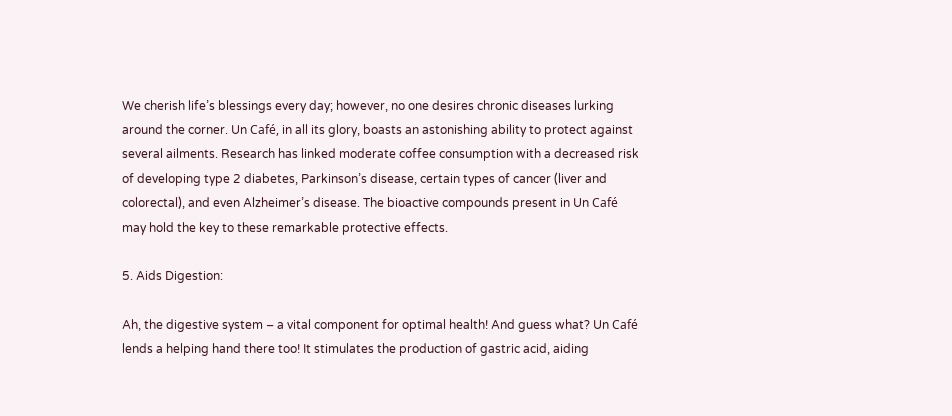We cherish life’s blessings every day; however, no one desires chronic diseases lurking around the corner. Un Café, in all its glory, boasts an astonishing ability to protect against several ailments. Research has linked moderate coffee consumption with a decreased risk of developing type 2 diabetes, Parkinson’s disease, certain types of cancer (liver and colorectal), and even Alzheimer’s disease. The bioactive compounds present in Un Café may hold the key to these remarkable protective effects.

5. Aids Digestion:

Ah, the digestive system – a vital component for optimal health! And guess what? Un Café lends a helping hand there too! It stimulates the production of gastric acid, aiding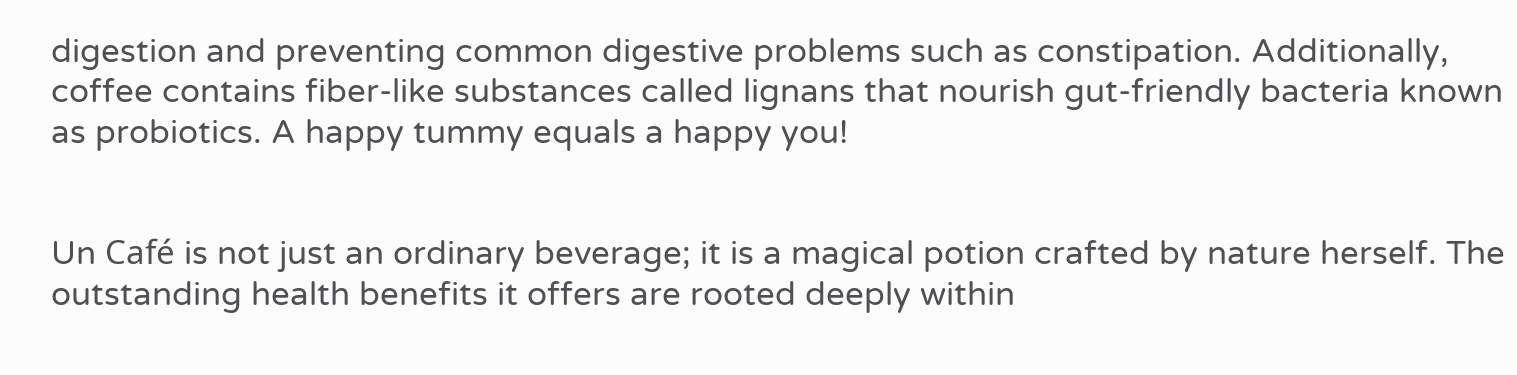digestion and preventing common digestive problems such as constipation. Additionally, coffee contains fiber-like substances called lignans that nourish gut-friendly bacteria known as probiotics. A happy tummy equals a happy you!


Un Café is not just an ordinary beverage; it is a magical potion crafted by nature herself. The outstanding health benefits it offers are rooted deeply within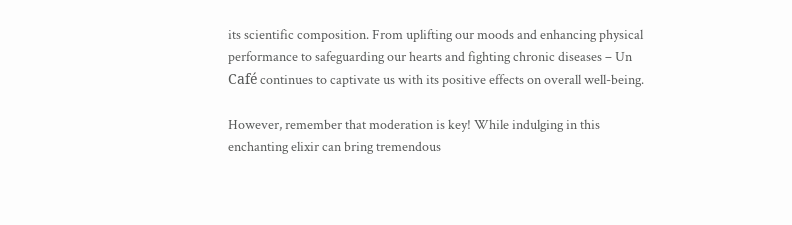its scientific composition. From uplifting our moods and enhancing physical performance to safeguarding our hearts and fighting chronic diseases – Un Café continues to captivate us with its positive effects on overall well-being.

However, remember that moderation is key! While indulging in this enchanting elixir can bring tremendous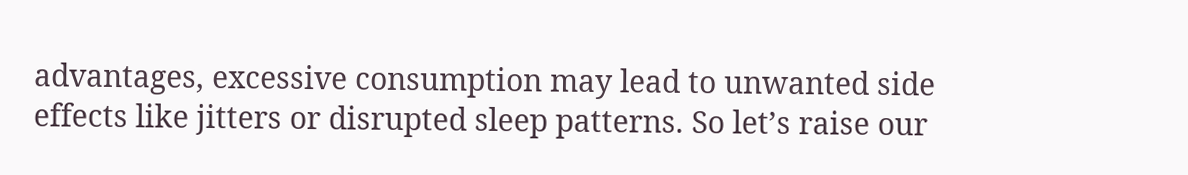advantages, excessive consumption may lead to unwanted side effects like jitters or disrupted sleep patterns. So let’s raise our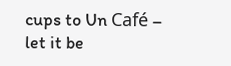cups to Un Café – let it be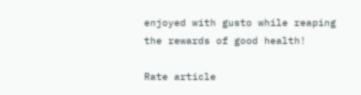enjoyed with gusto while reaping the rewards of good health!

Rate article